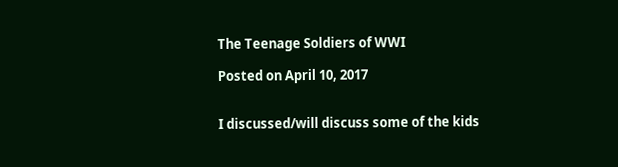The Teenage Soldiers of WWI

Posted on April 10, 2017


I discussed/will discuss some of the kids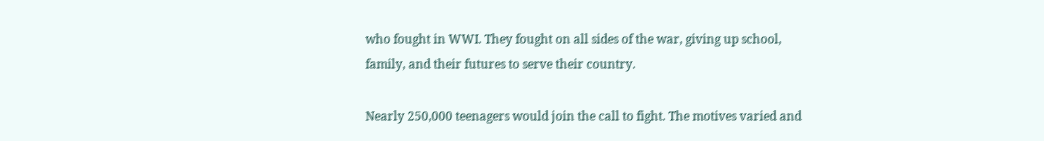who fought in WWI. They fought on all sides of the war, giving up school, family, and their futures to serve their country.

Nearly 250,000 teenagers would join the call to fight. The motives varied and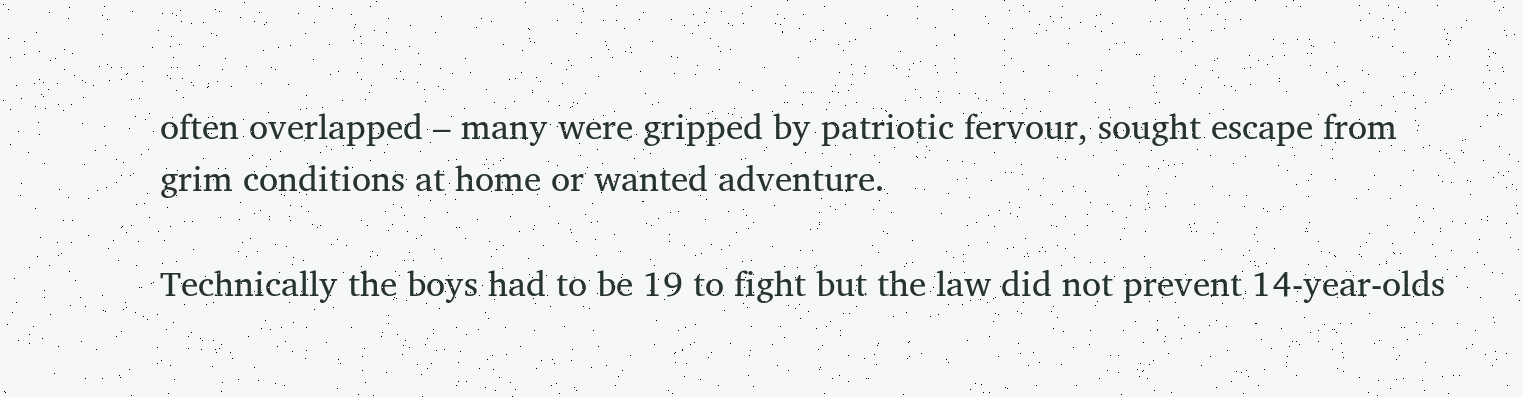often overlapped – many were gripped by patriotic fervour, sought escape from grim conditions at home or wanted adventure.

Technically the boys had to be 19 to fight but the law did not prevent 14-year-olds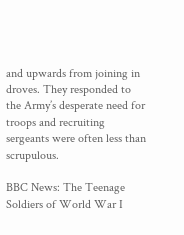and upwards from joining in droves. They responded to the Army’s desperate need for troops and recruiting sergeants were often less than scrupulous.

BBC News: The Teenage Soldiers of World War I